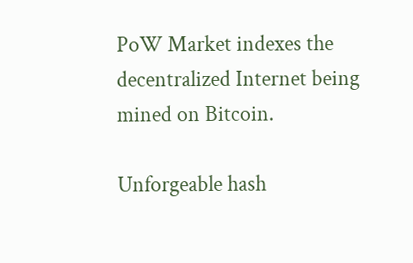PoW Market indexes the decentralized Internet being mined on Bitcoin.

Unforgeable hash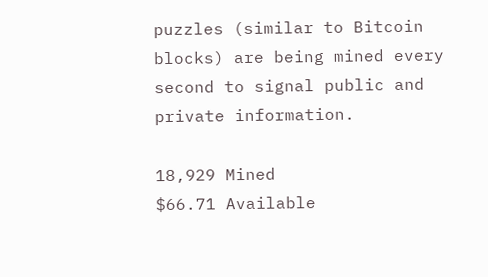puzzles (similar to Bitcoin blocks) are being mined every second to signal public and private information.

18,929 Mined
$66.71 Available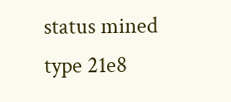status mined
type 21e8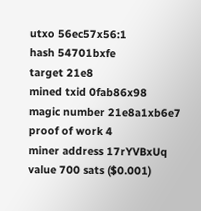utxo 56ec57x56:1
hash 54701bxfe
target 21e8
mined txid 0fab86x98
magic number 21e8a1xb6e7
proof of work 4
miner address 17rYVBxUq
value 700 sats ($0.001)